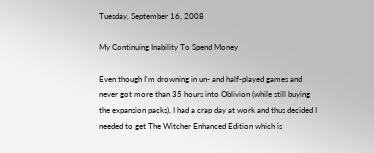Tuesday, September 16, 2008

My Continuing Inability To Spend Money

Even though I'm drowning in un- and half-played games and never got more than 35 hours into Oblivion (while still buying the expansion packs), I had a crap day at work and thus decided I needed to get The Witcher Enhanced Edition which is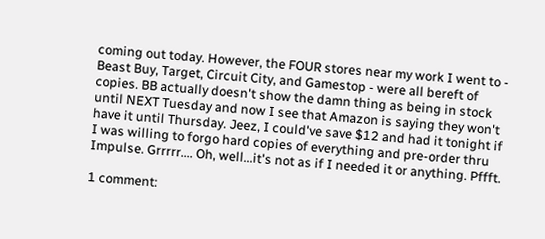coming out today. However, the FOUR stores near my work I went to - Beast Buy, Target, Circuit City, and Gamestop - were all bereft of copies. BB actually doesn't show the damn thing as being in stock until NEXT Tuesday and now I see that Amazon is saying they won't have it until Thursday. Jeez, I could've save $12 and had it tonight if I was willing to forgo hard copies of everything and pre-order thru Impulse. Grrrrr.... Oh, well...it's not as if I needed it or anything. Pffft.

1 comment: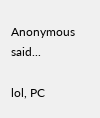Anonymous said...

lol, PC